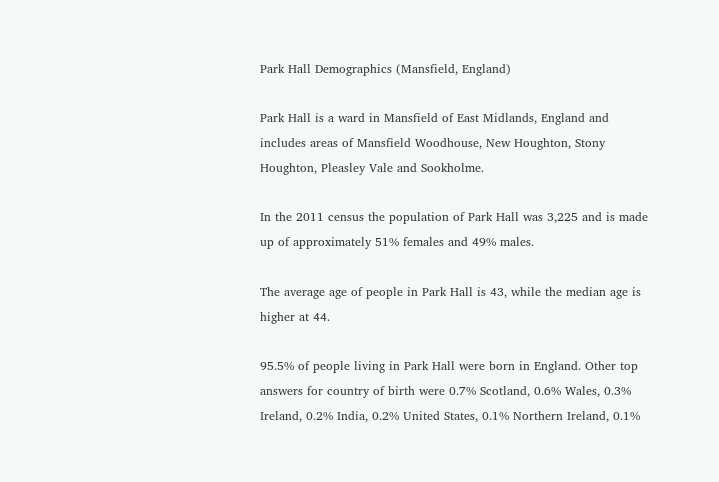Park Hall Demographics (Mansfield, England)

Park Hall is a ward in Mansfield of East Midlands, England and includes areas of Mansfield Woodhouse, New Houghton, Stony Houghton, Pleasley Vale and Sookholme.

In the 2011 census the population of Park Hall was 3,225 and is made up of approximately 51% females and 49% males.

The average age of people in Park Hall is 43, while the median age is higher at 44.

95.5% of people living in Park Hall were born in England. Other top answers for country of birth were 0.7% Scotland, 0.6% Wales, 0.3% Ireland, 0.2% India, 0.2% United States, 0.1% Northern Ireland, 0.1%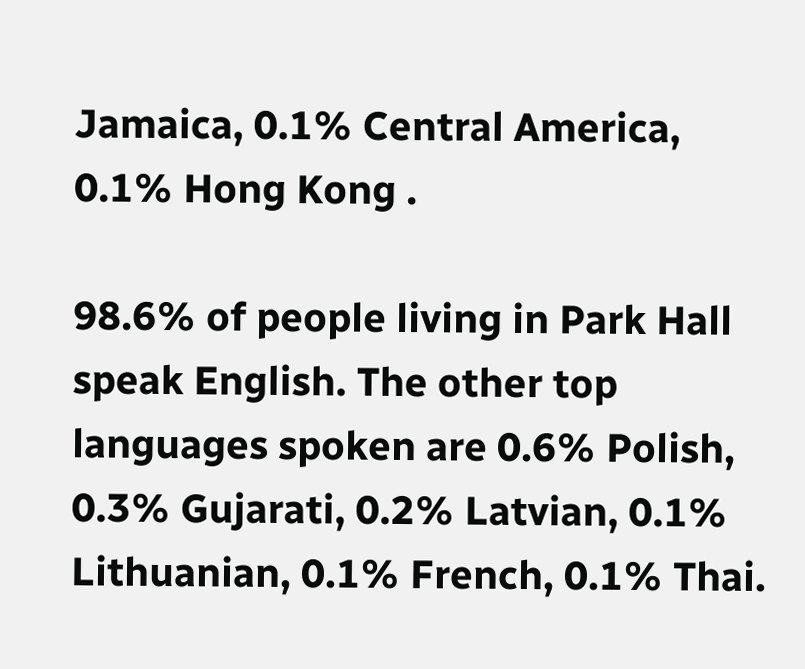Jamaica, 0.1% Central America, 0.1% Hong Kong .

98.6% of people living in Park Hall speak English. The other top languages spoken are 0.6% Polish, 0.3% Gujarati, 0.2% Latvian, 0.1% Lithuanian, 0.1% French, 0.1% Thai.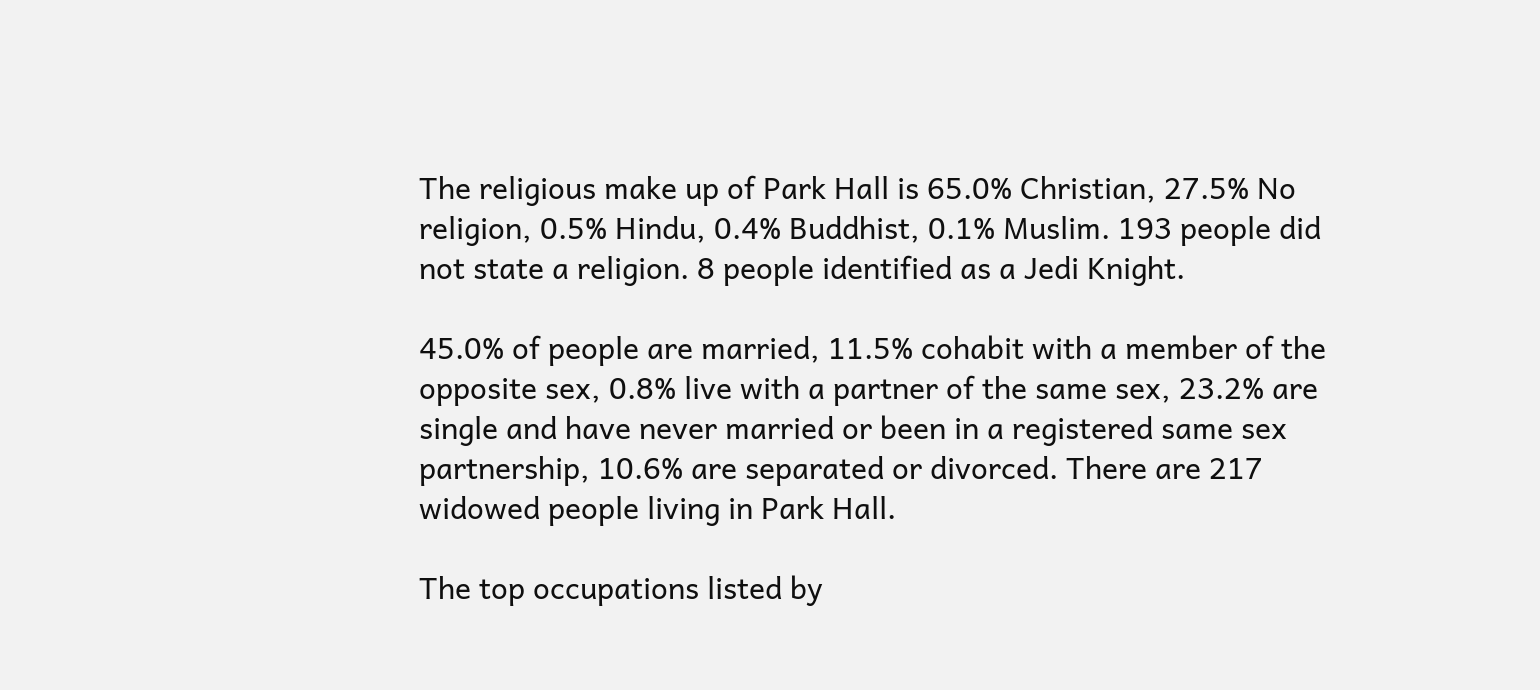The religious make up of Park Hall is 65.0% Christian, 27.5% No religion, 0.5% Hindu, 0.4% Buddhist, 0.1% Muslim. 193 people did not state a religion. 8 people identified as a Jedi Knight.

45.0% of people are married, 11.5% cohabit with a member of the opposite sex, 0.8% live with a partner of the same sex, 23.2% are single and have never married or been in a registered same sex partnership, 10.6% are separated or divorced. There are 217 widowed people living in Park Hall.

The top occupations listed by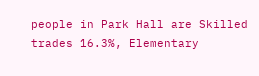people in Park Hall are Skilled trades 16.3%, Elementary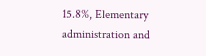15.8%, Elementary administration and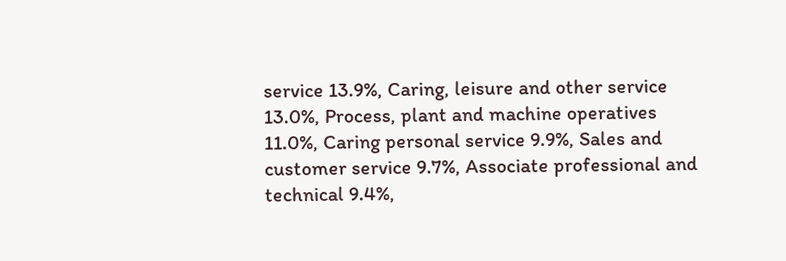service 13.9%, Caring, leisure and other service 13.0%, Process, plant and machine operatives 11.0%, Caring personal service 9.9%, Sales and customer service 9.7%, Associate professional and technical 9.4%,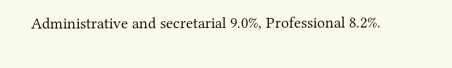Administrative and secretarial 9.0%, Professional 8.2%.